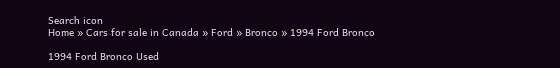Search icon
Home » Cars for sale in Canada » Ford » Bronco » 1994 Ford Bronco

1994 Ford Bronco Used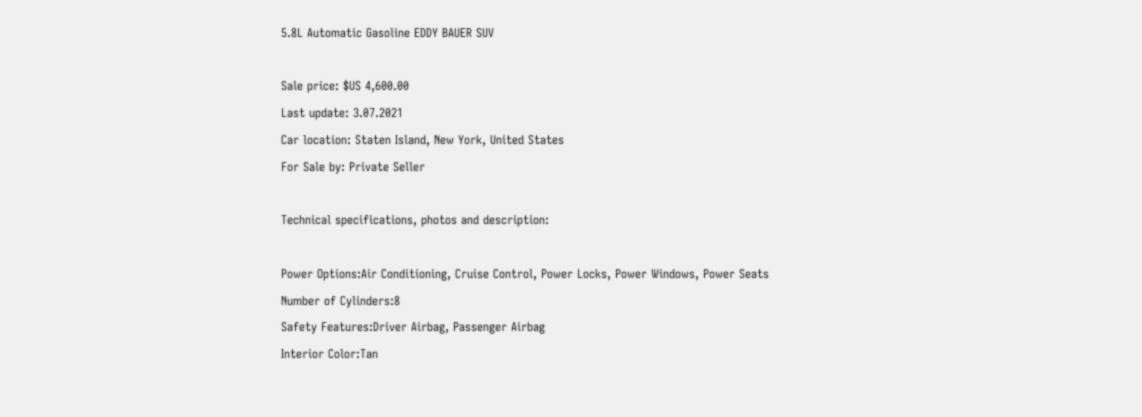5.8L Automatic Gasoline EDDY BAUER SUV

Sale price: $US 4,600.00
Last update: 3.07.2021
Car location: Staten Island, New York, United States
For Sale by: Private Seller

Technical specifications, photos and description:

Power Options:Air Conditioning, Cruise Control, Power Locks, Power Windows, Power Seats
Number of Cylinders:8
Safety Features:Driver Airbag, Passenger Airbag
Interior Color:Tan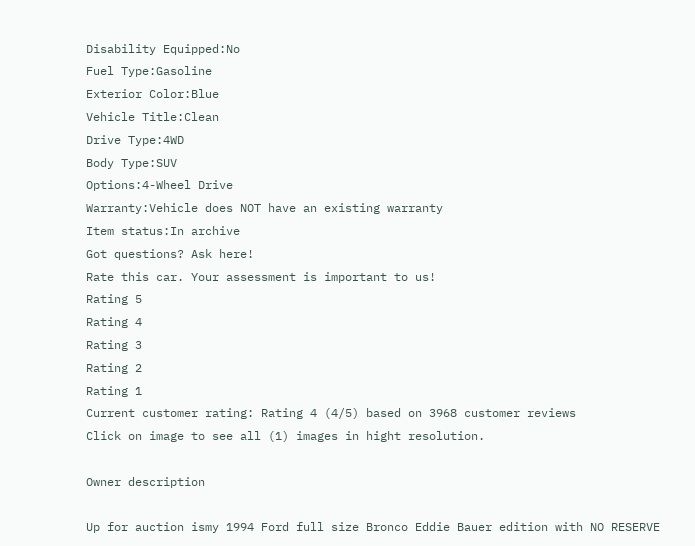Disability Equipped:No
Fuel Type:Gasoline
Exterior Color:Blue
Vehicle Title:Clean
Drive Type:4WD
Body Type:SUV
Options:4-Wheel Drive
Warranty:Vehicle does NOT have an existing warranty
Item status:In archive
Got questions? Ask here!
Rate this car. Your assessment is important to us!
Rating 5
Rating 4
Rating 3
Rating 2
Rating 1
Current customer rating: Rating 4 (4/5) based on 3968 customer reviews
Click on image to see all (1) images in hight resolution.

Owner description

Up for auction ismy 1994 Ford full size Bronco Eddie Bauer edition with NO RESERVE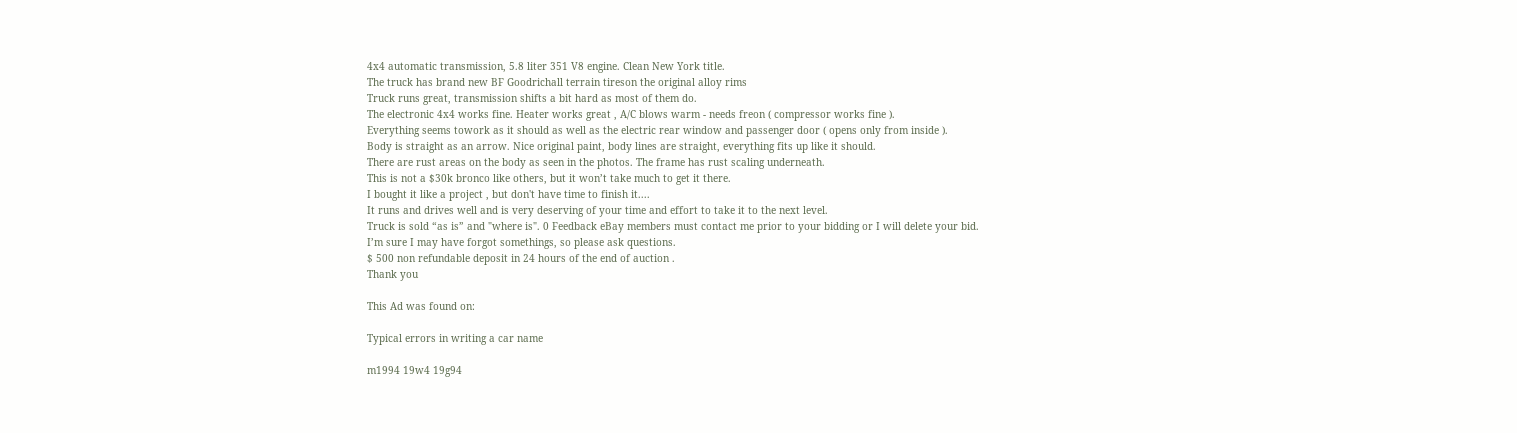4x4 automatic transmission, 5.8 liter 351 V8 engine. Clean New York title.
The truck has brand new BF Goodrichall terrain tireson the original alloy rims
Truck runs great, transmission shifts a bit hard as most of them do.
The electronic 4x4 works fine. Heater works great , A/C blows warm - needs freon ( compressor works fine ).
Everything seems towork as it should as well as the electric rear window and passenger door ( opens only from inside ).
Body is straight as an arrow. Nice original paint, body lines are straight, everything fits up like it should.
There are rust areas on the body as seen in the photos. The frame has rust scaling underneath.
This is not a $30k bronco like others, but it won’t take much to get it there.
I bought it like a project , but don't have time to finish it....
It runs and drives well and is very deserving of your time and effort to take it to the next level.
Truck is sold “as is” and "where is". 0 Feedback eBay members must contact me prior to your bidding or I will delete your bid.
I’m sure I may have forgot somethings, so please ask questions.
$ 500 non refundable deposit in 24 hours of the end of auction .
Thank you

This Ad was found on:

Typical errors in writing a car name

m1994 19w4 19g94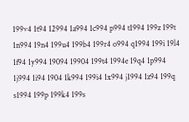199v4 1t94 12994 1a994 1c994 p994 t1994 199z 199t 1n994 19n4 199u4 199b4 199r4 o994 q1994 199i 19l4 1f94 1y994 19094 19904 199t4 1994e 19q4 1p994 1j994 1i94 1904 1k994 199i4 1x994 j1994 1z94 199q s1994 199p 199k4 199s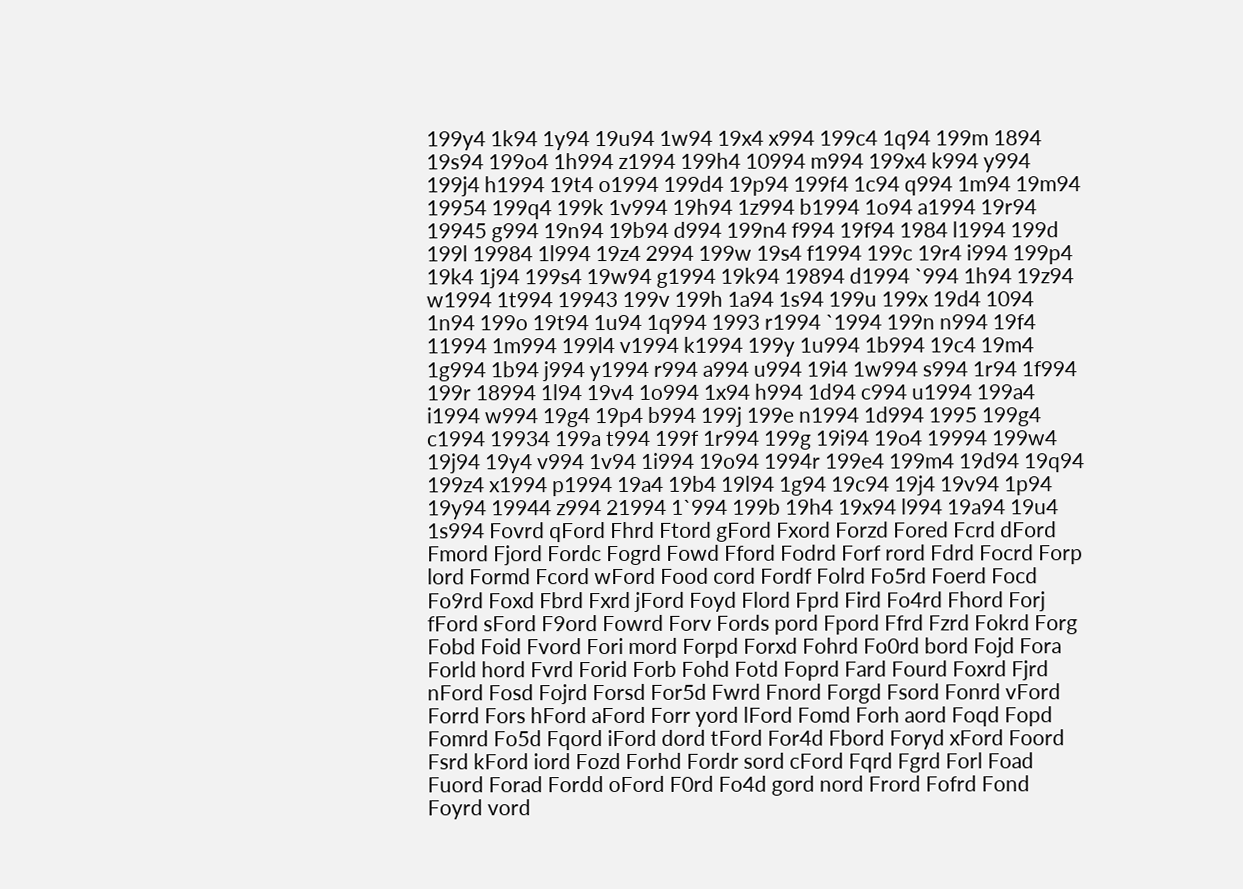199y4 1k94 1y94 19u94 1w94 19x4 x994 199c4 1q94 199m 1894 19s94 199o4 1h994 z1994 199h4 10994 m994 199x4 k994 y994 199j4 h1994 19t4 o1994 199d4 19p94 199f4 1c94 q994 1m94 19m94 19954 199q4 199k 1v994 19h94 1z994 b1994 1o94 a1994 19r94 19945 g994 19n94 19b94 d994 199n4 f994 19f94 1984 l1994 199d 199l 19984 1l994 19z4 2994 199w 19s4 f1994 199c 19r4 i994 199p4 19k4 1j94 199s4 19w94 g1994 19k94 19894 d1994 `994 1h94 19z94 w1994 1t994 19943 199v 199h 1a94 1s94 199u 199x 19d4 1094 1n94 199o 19t94 1u94 1q994 1993 r1994 `1994 199n n994 19f4 11994 1m994 199l4 v1994 k1994 199y 1u994 1b994 19c4 19m4 1g994 1b94 j994 y1994 r994 a994 u994 19i4 1w994 s994 1r94 1f994 199r 18994 1l94 19v4 1o994 1x94 h994 1d94 c994 u1994 199a4 i1994 w994 19g4 19p4 b994 199j 199e n1994 1d994 1995 199g4 c1994 19934 199a t994 199f 1r994 199g 19i94 19o4 19994 199w4 19j94 19y4 v994 1v94 1i994 19o94 1994r 199e4 199m4 19d94 19q94 199z4 x1994 p1994 19a4 19b4 19l94 1g94 19c94 19j4 19v94 1p94 19y94 19944 z994 21994 1`994 199b 19h4 19x94 l994 19a94 19u4 1s994 Fovrd qFord Fhrd Ftord gFord Fxord Forzd Fored Fcrd dFord Fmord Fjord Fordc Fogrd Fowd Fford Fodrd Forf rord Fdrd Focrd Forp lord Formd Fcord wFord Food cord Fordf Folrd Fo5rd Foerd Focd Fo9rd Foxd Fbrd Fxrd jFord Foyd Flord Fprd Fird Fo4rd Fhord Forj fFord sFord F9ord Fowrd Forv Fords pord Fpord Ffrd Fzrd Fokrd Forg Fobd Foid Fvord Fori mord Forpd Forxd Fohrd Fo0rd bord Fojd Fora Forld hord Fvrd Forid Forb Fohd Fotd Foprd Fard Fourd Foxrd Fjrd nFord Fosd Fojrd Forsd For5d Fwrd Fnord Forgd Fsord Fonrd vFord Forrd Fors hFord aFord Forr yord lFord Fomd Forh aord Foqd Fopd Fomrd Fo5d Fqord iFord dord tFord For4d Fbord Foryd xFord Foord Fsrd kFord iord Fozd Forhd Fordr sord cFord Fqrd Fgrd Forl Foad Fuord Forad Fordd oFord F0rd Fo4d gord nord Frord Fofrd Fond Foyrd vord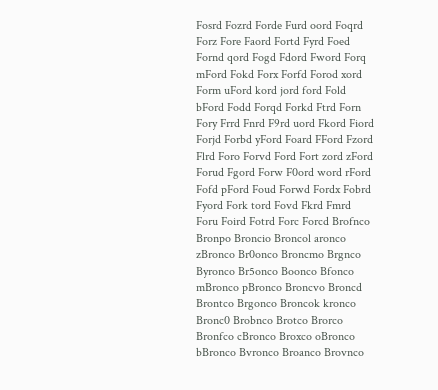Fosrd Fozrd Forde Furd oord Foqrd Forz Fore Faord Fortd Fyrd Foed Fornd qord Fogd Fdord Fword Forq mFord Fokd Forx Forfd Forod xord Form uFord kord jord ford Fold bFord Fodd Forqd Forkd Ftrd Forn Fory Frrd Fnrd F9rd uord Fkord Fiord Forjd Forbd yFord Foard FFord Fzord Flrd Foro Forvd Ford Fort zord zFord Forud Fgord Forw F0ord word rFord Fofd pFord Foud Forwd Fordx Fobrd Fyord Fork tord Fovd Fkrd Fmrd Foru Foird Fotrd Forc Forcd Brofnco Bronpo Broncio Broncol aronco zBronco Br0onco Broncmo Brgnco Byronco Br5onco Boonco Bfonco mBronco pBronco Broncvo Broncd Brontco Brgonco Broncok kronco Bronc0 Brobnco Brotco Brorco Bronfco cBronco Broxco oBronco bBronco Bvronco Broanco Brovnco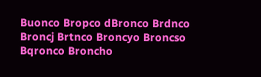Buonco Bropco dBronco Brdnco Broncj Brtnco Broncyo Broncso Bqronco Broncho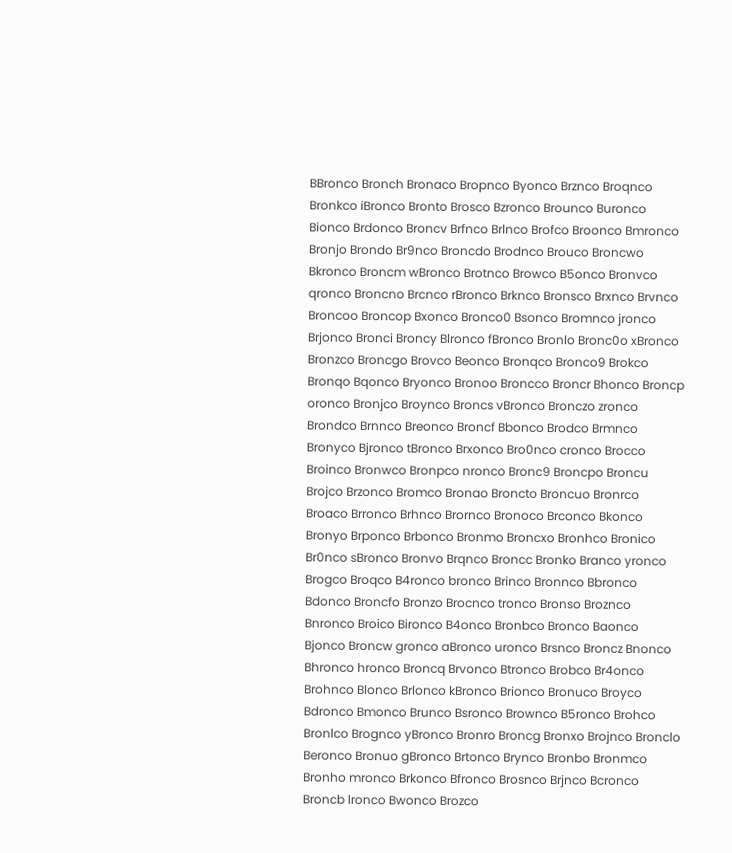BBronco Bronch Bronaco Bropnco Byonco Brznco Broqnco Bronkco iBronco Bronto Brosco Bzronco Brounco Buronco Bionco Brdonco Broncv Brfnco Brlnco Brofco Broonco Bmronco Bronjo Brondo Br9nco Broncdo Brodnco Brouco Broncwo Bkronco Broncm wBronco Brotnco Browco B5onco Bronvco qronco Broncno Brcnco rBronco Brknco Bronsco Brxnco Brvnco Broncoo Broncop Bxonco Bronco0 Bsonco Bromnco jronco Brjonco Bronci Broncy Blronco fBronco Bronlo Bronc0o xBronco Bronzco Broncgo Brovco Beonco Bronqco Bronco9 Brokco Bronqo Bqonco Bryonco Bronoo Broncco Broncr Bhonco Broncp oronco Bronjco Broynco Broncs vBronco Bronczo zronco Brondco Brnnco Breonco Broncf Bbonco Brodco Brmnco Bronyco Bjronco tBronco Brxonco Bro0nco cronco Brocco Broinco Bronwco Bronpco nronco Bronc9 Broncpo Broncu Brojco Brzonco Bromco Bronao Broncto Broncuo Bronrco Broaco Brronco Brhnco Brornco Bronoco Brconco Bkonco Bronyo Brponco Brbonco Bronmo Broncxo Bronhco Bronico Br0nco sBronco Bronvo Brqnco Broncc Bronko Branco yronco Brogco Broqco B4ronco bronco Brinco Bronnco Bbronco Bdonco Broncfo Bronzo Brocnco tronco Bronso Broznco Bnronco Broico Bironco B4onco Bronbco Bronco Baonco Bjonco Broncw gronco aBronco uronco Brsnco Broncz Bnonco Bhronco hronco Broncq Brvonco Btronco Brobco Br4onco Brohnco Blonco Brlonco kBronco Brionco Bronuco Broyco Bdronco Bmonco Brunco Bsronco Brownco B5ronco Brohco Bronlco Brognco yBronco Bronro Broncg Bronxo Brojnco Bronclo Beronco Bronuo gBronco Brtonco Brynco Bronbo Bronmco Bronho mronco Brkonco Bfronco Brosnco Brjnco Bcronco Broncb lronco Bwonco Brozco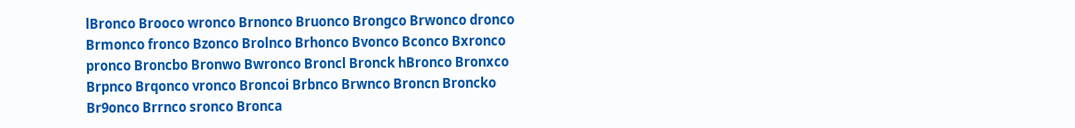lBronco Brooco wronco Brnonco Bruonco Brongco Brwonco dronco Brmonco fronco Bzonco Brolnco Brhonco Bvonco Bconco Bxronco pronco Broncbo Bronwo Bwronco Broncl Bronck hBronco Bronxco Brpnco Brqonco vronco Broncoi Brbnco Brwnco Broncn Broncko Br9onco Brrnco sronco Bronca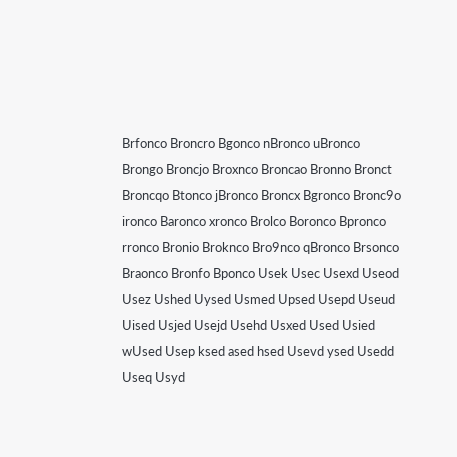Brfonco Broncro Bgonco nBronco uBronco Brongo Broncjo Broxnco Broncao Bronno Bronct Broncqo Btonco jBronco Broncx Bgronco Bronc9o ironco Baronco xronco Brolco Boronco Bpronco rronco Bronio Broknco Bro9nco qBronco Brsonco Braonco Bronfo Bponco Usek Usec Usexd Useod Usez Ushed Uysed Usmed Upsed Usepd Useud Uised Usjed Usejd Usehd Usxed Used Usied wUsed Usep ksed ased hsed Usevd ysed Usedd Useq Usyd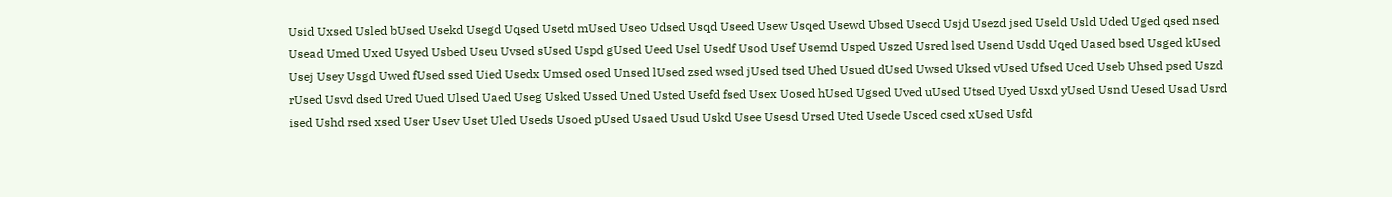Usid Uxsed Usled bUsed Usekd Usegd Uqsed Usetd mUsed Useo Udsed Usqd Useed Usew Usqed Usewd Ubsed Usecd Usjd Usezd jsed Useld Usld Uded Uged qsed nsed Usead Umed Uxed Usyed Usbed Useu Uvsed sUsed Uspd gUsed Ueed Usel Usedf Usod Usef Usemd Usped Uszed Usred lsed Usend Usdd Uqed Uased bsed Usged kUsed Usej Usey Usgd Uwed fUsed ssed Uied Usedx Umsed osed Unsed lUsed zsed wsed jUsed tsed Uhed Usued dUsed Uwsed Uksed vUsed Ufsed Uced Useb Uhsed psed Uszd rUsed Usvd dsed Ured Uued Ulsed Uaed Useg Usked Ussed Uned Usted Usefd fsed Usex Uosed hUsed Ugsed Uved uUsed Utsed Uyed Usxd yUsed Usnd Uesed Usad Usrd ised Ushd rsed xsed User Usev Uset Uled Useds Usoed pUsed Usaed Usud Uskd Usee Usesd Ursed Uted Usede Usced csed xUsed Usfd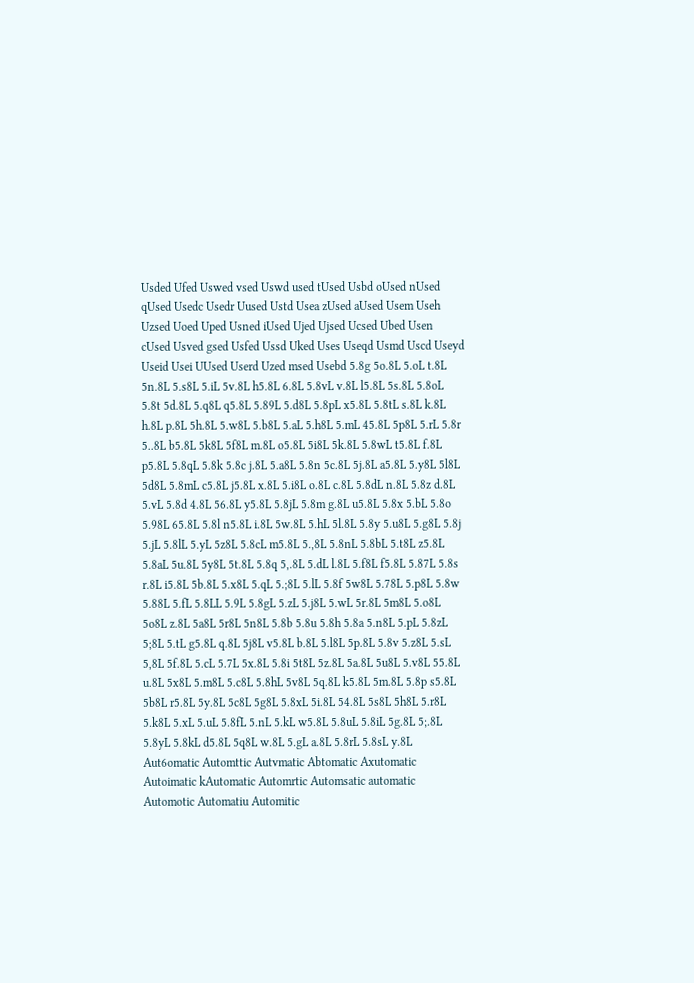Usded Ufed Uswed vsed Uswd used tUsed Usbd oUsed nUsed qUsed Usedc Usedr Uused Ustd Usea zUsed aUsed Usem Useh Uzsed Uoed Uped Usned iUsed Ujed Ujsed Ucsed Ubed Usen cUsed Usved gsed Usfed Ussd Uked Uses Useqd Usmd Uscd Useyd Useid Usei UUsed Userd Uzed msed Usebd 5.8g 5o.8L 5.oL t.8L 5n.8L 5.s8L 5.iL 5v.8L h5.8L 6.8L 5.8vL v.8L l5.8L 5s.8L 5.8oL 5.8t 5d.8L 5.q8L q5.8L 5.89L 5.d8L 5.8pL x5.8L 5.8tL s.8L k.8L h.8L p.8L 5h.8L 5.w8L 5.b8L 5.aL 5.h8L 5.mL 45.8L 5p8L 5.rL 5.8r 5..8L b5.8L 5k8L 5f8L m.8L o5.8L 5i8L 5k.8L 5.8wL t5.8L f.8L p5.8L 5.8qL 5.8k 5.8c j.8L 5.a8L 5.8n 5c.8L 5j.8L a5.8L 5.y8L 5l8L 5d8L 5.8mL c5.8L j5.8L x.8L 5.i8L o.8L c.8L 5.8dL n.8L 5.8z d.8L 5.vL 5.8d 4.8L 56.8L y5.8L 5.8jL 5.8m g.8L u5.8L 5.8x 5.bL 5.8o 5.98L 65.8L 5.8l n5.8L i.8L 5w.8L 5.hL 5l.8L 5.8y 5.u8L 5.g8L 5.8j 5.jL 5.8lL 5.yL 5z8L 5.8cL m5.8L 5.,8L 5.8nL 5.8bL 5.t8L z5.8L 5.8aL 5u.8L 5y8L 5t.8L 5.8q 5,.8L 5.dL l.8L 5.f8L f5.8L 5.87L 5.8s r.8L i5.8L 5b.8L 5.x8L 5.qL 5.;8L 5.lL 5.8f 5w8L 5.78L 5.p8L 5.8w 5.88L 5.fL 5.8LL 5.9L 5.8gL 5.zL 5.j8L 5.wL 5r.8L 5m8L 5.o8L 5o8L z.8L 5a8L 5r8L 5n8L 5.8b 5.8u 5.8h 5.8a 5.n8L 5.pL 5.8zL 5;8L 5.tL g5.8L q.8L 5j8L v5.8L b.8L 5.l8L 5p.8L 5.8v 5.z8L 5.sL 5,8L 5f.8L 5.cL 5.7L 5x.8L 5.8i 5t8L 5z.8L 5a.8L 5u8L 5.v8L 55.8L u.8L 5x8L 5.m8L 5.c8L 5.8hL 5v8L 5q.8L k5.8L 5m.8L 5.8p s5.8L 5b8L r5.8L 5y.8L 5c8L 5g8L 5.8xL 5i.8L 54.8L 5s8L 5h8L 5.r8L 5.k8L 5.xL 5.uL 5.8fL 5.nL 5.kL w5.8L 5.8uL 5.8iL 5g.8L 5;.8L 5.8yL 5.8kL d5.8L 5q8L w.8L 5.gL a.8L 5.8rL 5.8sL y.8L Aut6omatic Automttic Autvmatic Abtomatic Axutomatic Autoimatic kAutomatic Automrtic Automsatic automatic Automotic Automatiu Automitic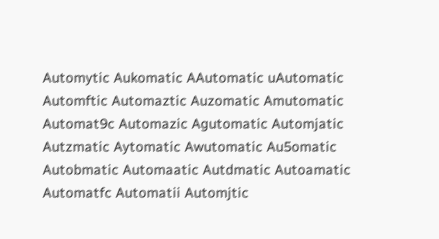Automytic Aukomatic AAutomatic uAutomatic Automftic Automaztic Auzomatic Amutomatic Automat9c Automazic Agutomatic Automjatic Autzmatic Aytomatic Awutomatic Au5omatic Autobmatic Automaatic Autdmatic Autoamatic Automatfc Automatii Automjtic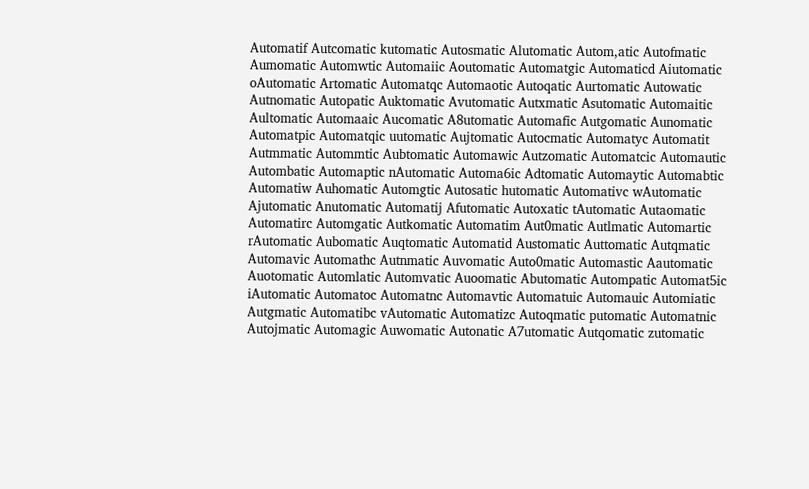Automatif Autcomatic kutomatic Autosmatic Alutomatic Autom,atic Autofmatic Aumomatic Automwtic Automaiic Aoutomatic Automatgic Automaticd Aiutomatic oAutomatic Artomatic Automatqc Automaotic Autoqatic Aurtomatic Autowatic Autnomatic Autopatic Auktomatic Avutomatic Autxmatic Asutomatic Automaitic Aultomatic Automaaic Aucomatic A8utomatic Automafic Autgomatic Aunomatic Automatpic Automatqic uutomatic Aujtomatic Autocmatic Automatyc Automatit Autmmatic Autommtic Aubtomatic Automawic Autzomatic Automatcic Automautic Autombatic Automaptic nAutomatic Automa6ic Adtomatic Automaytic Automabtic Automatiw Auhomatic Automgtic Autosatic hutomatic Automativc wAutomatic Ajutomatic Anutomatic Automatij Afutomatic Autoxatic tAutomatic Autaomatic Automatirc Automgatic Autkomatic Automatim Aut0matic Autlmatic Automartic rAutomatic Aubomatic Auqtomatic Automatid Austomatic Auttomatic Autqmatic Automavic Automathc Autnmatic Auvomatic Auto0matic Automastic Aautomatic Auotomatic Automlatic Automvatic Auoomatic Abutomatic Autompatic Automat5ic iAutomatic Automatoc Automatnc Automavtic Automatuic Automauic Automiatic Autgmatic Automatibc vAutomatic Automatizc Autoqmatic putomatic Automatnic Autojmatic Automagic Auwomatic Autonatic A7utomatic Autqomatic zutomatic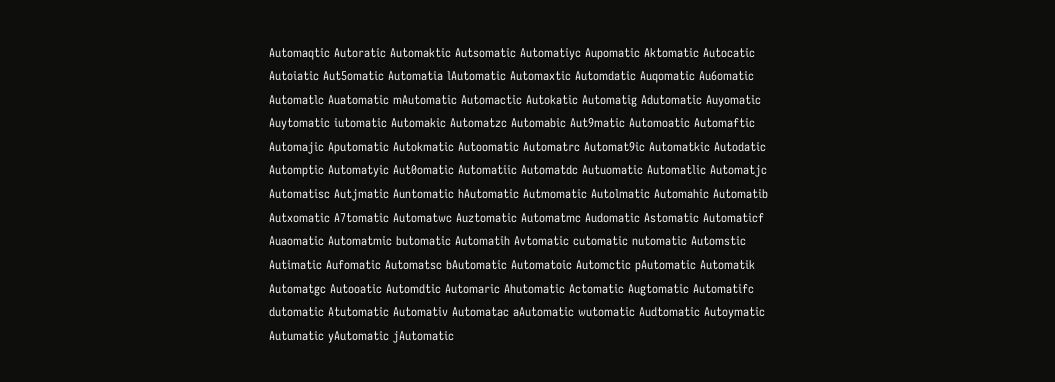Automaqtic Autoratic Automaktic Autsomatic Automatiyc Aupomatic Aktomatic Autocatic Autoiatic Aut5omatic Automatia lAutomatic Automaxtic Automdatic Auqomatic Au6omatic Automatlc Auatomatic mAutomatic Automactic Autokatic Automatig Adutomatic Auyomatic Auytomatic iutomatic Automakic Automatzc Automabic Aut9matic Automoatic Automaftic Automajic Aputomatic Autokmatic Autoomatic Automatrc Automat9ic Automatkic Autodatic Automptic Automatyic Aut0omatic Automatiic Automatdc Autuomatic Automatlic Automatjc Automatisc Autjmatic Auntomatic hAutomatic Autmomatic Autolmatic Automahic Automatib Autxomatic A7tomatic Automatwc Auztomatic Automatmc Audomatic Astomatic Automaticf Auaomatic Automatmic butomatic Automatih Avtomatic cutomatic nutomatic Automstic Autimatic Aufomatic Automatsc bAutomatic Automatoic Automctic pAutomatic Automatik Automatgc Autooatic Automdtic Automaric Ahutomatic Actomatic Augtomatic Automatifc dutomatic Atutomatic Automativ Automatac aAutomatic wutomatic Audtomatic Autoymatic Autumatic yAutomatic jAutomatic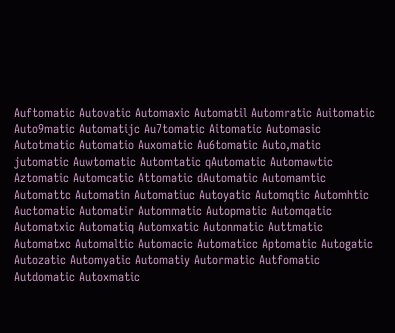Auftomatic Autovatic Automaxic Automatil Automratic Auitomatic Auto9matic Automatijc Au7tomatic Aitomatic Automasic Autotmatic Automatio Auxomatic Au6tomatic Auto,matic jutomatic Auwtomatic Automtatic qAutomatic Automawtic Aztomatic Automcatic Attomatic dAutomatic Automamtic Automattc Automatin Automatiuc Autoyatic Automqtic Automhtic Auctomatic Automatir Autommatic Autopmatic Automqatic Automatxic Automatiq Automxatic Autonmatic Auttmatic Automatxc Automaltic Automacic Automaticc Aptomatic Autogatic Autozatic Automyatic Automatiy Autormatic Autfomatic Autdomatic Autoxmatic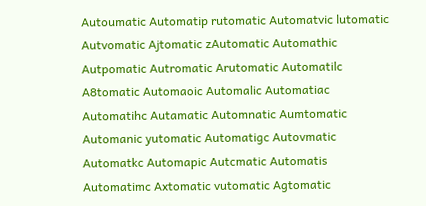Autoumatic Automatip rutomatic Automatvic lutomatic Autvomatic Ajtomatic zAutomatic Automathic Autpomatic Autromatic Arutomatic Automatilc A8tomatic Automaoic Automalic Automatiac Automatihc Autamatic Automnatic Aumtomatic Automanic yutomatic Automatigc Autovmatic Automatkc Automapic Autcmatic Automatis Automatimc Axtomatic vutomatic Agtomatic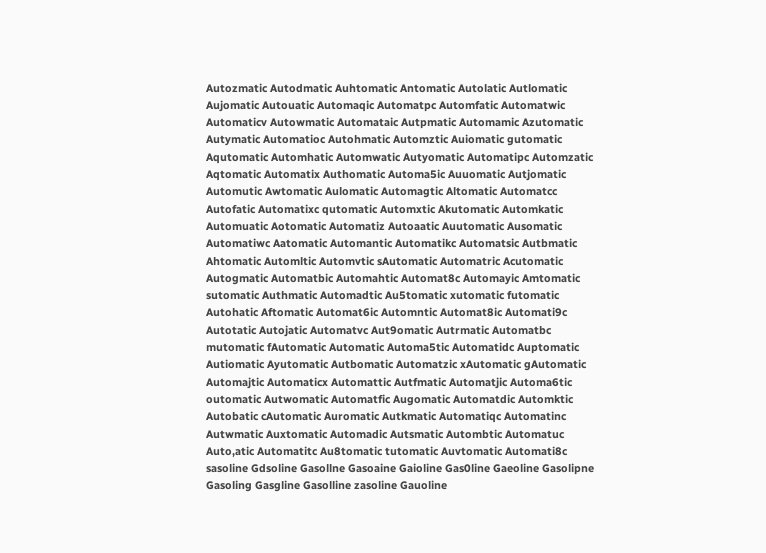Autozmatic Autodmatic Auhtomatic Antomatic Autolatic Autlomatic Aujomatic Autouatic Automaqic Automatpc Automfatic Automatwic Automaticv Autowmatic Automataic Autpmatic Automamic Azutomatic Autymatic Automatioc Autohmatic Automztic Auiomatic gutomatic Aqutomatic Automhatic Automwatic Autyomatic Automatipc Automzatic Aqtomatic Automatix Authomatic Automa5ic Auuomatic Autjomatic Automutic Awtomatic Aulomatic Automagtic Altomatic Automatcc Autofatic Automatixc qutomatic Automxtic Akutomatic Automkatic Automuatic Aotomatic Automatiz Autoaatic Auutomatic Ausomatic Automatiwc Aatomatic Automantic Automatikc Automatsic Autbmatic Ahtomatic Automltic Automvtic sAutomatic Automatric Acutomatic Autogmatic Automatbic Automahtic Automat8c Automayic Amtomatic sutomatic Authmatic Automadtic Au5tomatic xutomatic futomatic Autohatic Aftomatic Automat6ic Automntic Automat8ic Automati9c Autotatic Autojatic Automatvc Aut9omatic Autrmatic Automatbc mutomatic fAutomatic Automatic Automa5tic Automatidc Auptomatic Autiomatic Ayutomatic Autbomatic Automatzic xAutomatic gAutomatic Automajtic Automaticx Automattic Autfmatic Automatjic Automa6tic outomatic Autwomatic Automatfic Augomatic Automatdic Automktic Autobatic cAutomatic Auromatic Autkmatic Automatiqc Automatinc Autwmatic Auxtomatic Automadic Autsmatic Autombtic Automatuc Auto,atic Automatitc Au8tomatic tutomatic Auvtomatic Automati8c sasoline Gdsoline Gasollne Gasoaine Gaioline Gas0line Gaeoline Gasolipne Gasoling Gasgline Gasolline zasoline Gauoline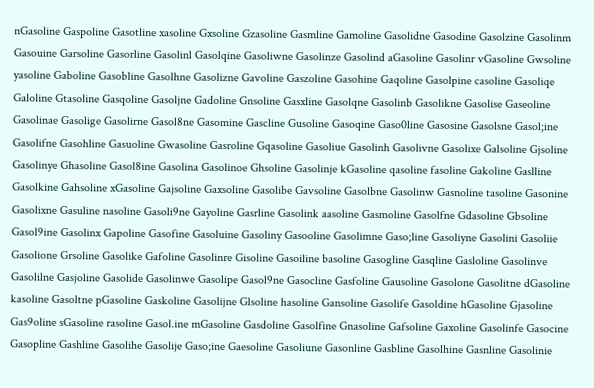nGasoline Gaspoline Gasotline xasoline Gxsoline Gzasoline Gasmline Gamoline Gasolidne Gasodine Gasolzine Gasolinm Gasouine Garsoline Gasorline Gasolinl Gasolqine Gasoliwne Gasolinze Gasolind aGasoline Gasolinr vGasoline Gwsoline yasoline Gaboline Gasobline Gasolhne Gasolizne Gavoline Gaszoline Gasohine Gaqoline Gasolpine casoline Gasoliqe Galoline Gtasoline Gasqoline Gasoljne Gadoline Gnsoline Gasxline Gasolqne Gasolinb Gasolikne Gasolise Gaseoline Gasolinae Gasolige Gasolirne Gasol8ne Gasomine Gascline Gusoline Gasoqine Gaso0line Gasosine Gasolsne Gasol;ine Gasolifne Gasohline Gasuoline Gwasoline Gasroline Gqasoline Gasoliue Gasolinh Gasolivne Gasolixe Galsoline Gjsoline Gasolinye Ghasoline Gasol8ine Gasolina Gasolinoe Ghsoline Gasolinje kGasoline qasoline fasoline Gakoline Gaslline Gasolkine Gahsoline xGasoline Gajsoline Gaxsoline Gasolibe Gavsoline Gasolbne Gasolinw Gasnoline tasoline Gasonine Gasolixne Gasuline nasoline Gasoli9ne Gayoline Gasrline Gasolink aasoline Gasmoline Gasolfne Gdasoline Gbsoline Gasol9ine Gasolinx Gapoline Gasofine Gasoluine Gasoliny Gasooline Gasolimne Gaso;line Gasoliyne Gasolini Gasoliie Gasolione Grsoline Gasolike Gafoline Gasolinre Gisoline Gasoiline basoline Gasogline Gasqline Gasloline Gasolinve Gasolilne Gasjoline Gasolide Gasolinwe Gasolipe Gasol9ne Gasocline Gasfoline Gausoline Gasolone Gasolitne dGasoline kasoline Gasoltne pGasoline Gaskoline Gasolijne Glsoline hasoline Gansoline Gasolife Gasoldine hGasoline Gjasoline Gas9oline sGasoline rasoline Gasol.ine mGasoline Gasdoline Gasolfine Gnasoline Gafsoline Gaxoline Gasolinfe Gasocine Gasopline Gashline Gasolihe Gasolije Gaso;ine Gaesoline Gasoliune Gasonline Gasbline Gasolhine Gasnline Gasolinie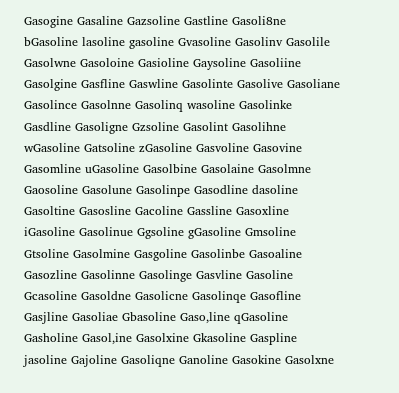Gasogine Gasaline Gazsoline Gastline Gasoli8ne bGasoline lasoline gasoline Gvasoline Gasolinv Gasolile Gasolwne Gasoloine Gasioline Gaysoline Gasoliine Gasolgine Gasfline Gaswline Gasolinte Gasolive Gasoliane Gasolince Gasolnne Gasolinq wasoline Gasolinke Gasdline Gasoligne Gzsoline Gasolint Gasolihne wGasoline Gatsoline zGasoline Gasvoline Gasovine Gasomline uGasoline Gasolbine Gasolaine Gasolmne Gaosoline Gasolune Gasolinpe Gasodline dasoline Gasoltine Gasosline Gacoline Gassline Gasoxline iGasoline Gasolinue Ggsoline gGasoline Gmsoline Gtsoline Gasolmine Gasgoline Gasolinbe Gasoaline Gasozline Gasolinne Gasolinge Gasvline Gasoline Gcasoline Gasoldne Gasolicne Gasolinqe Gasofline Gasjline Gasoliae Gbasoline Gaso,line qGasoline Gasholine Gasol,ine Gasolxine Gkasoline Gaspline jasoline Gajoline Gasoliqne Ganoline Gasokine Gasolxne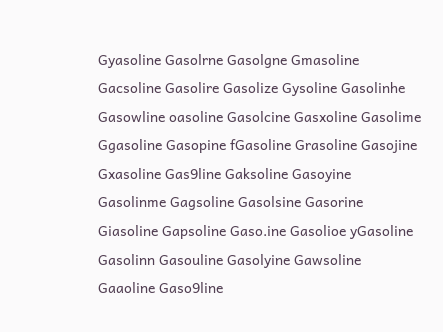Gyasoline Gasolrne Gasolgne Gmasoline Gacsoline Gasolire Gasolize Gysoline Gasolinhe Gasowline oasoline Gasolcine Gasxoline Gasolime Ggasoline Gasopine fGasoline Grasoline Gasojine Gxasoline Gas9line Gaksoline Gasoyine Gasolinme Gagsoline Gasolsine Gasorine Giasoline Gapsoline Gaso.ine Gasolioe yGasoline Gasolinn Gasouline Gasolyine Gawsoline Gaaoline Gaso9line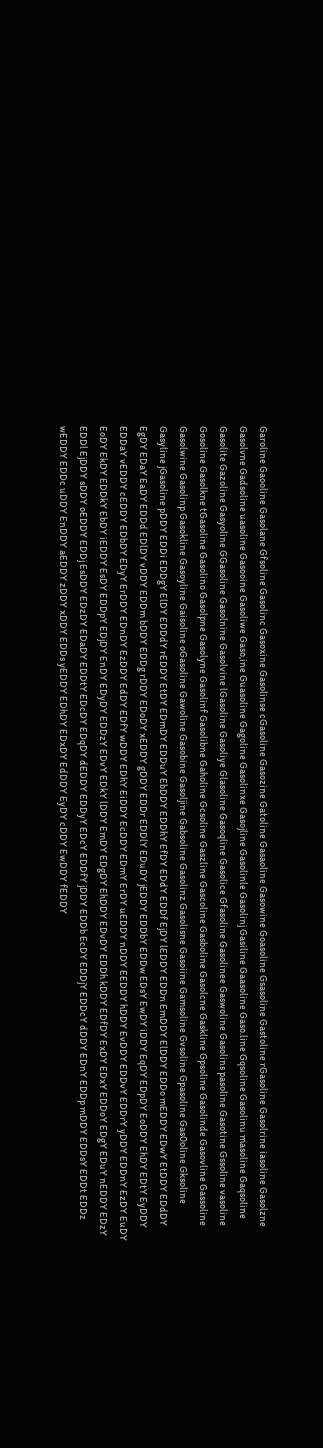Garoline Gaooline Gasolane Gfsoline Gasolinc Gasoxine Gasolinse cGasoline Gasozine Gatoline Gasaoline Gasowine Goasoline Gsasoline Gastoline rGasoline Gasolrine iasoline Gasolzne Gasolvne Gadsoline uasoline Gasooine Gasoliwe Gaso,ine Guasoline Gagoline Gasolinxe Gasojline Gasolinle Gasolinj Gasiline Gaasoline Gaso.line Gqsoline Gasolinu masoline Gaqsoline Gasolite Gazoline Gasyoline GGasoline Gasolnine Gasolvine lGasoline Gasoliye Glasoline Gasoqline Gasolice Gfasoline Gasolinee Gaswoline Gasolins pasoline Gasotine Gssoline vasoline Gosoline Gasolkne tGasoline Gasolino Gasolpne Gasolyne Gasolinf Gasolibne Gaholine Gcsoline Gaszline Gascoline Gasboline Gasolcne Gaskline Gpsoline Gasolinde Gasovline Gassoline Gasolwine Gasolinp Gasokline Gasoyline Gaisoline oGasoline Gawoline Gasobine Gasoljine Gabsoline Gasolinz Gasolisne Gasoiine Gamsoline Gvsoline Gpasoline Gas0oline Gksoline Gasyline jGasoline pDDY EDDi EDDgY ElDY EDDdY rEDDY EtDY EDmDY EDDuY EbDDY EDDhY EfDY EDdY EDDf EjDY lEDDY EDDn EmDDY ElDDY EDDo mEDDY EDwY EtDDY EDdDY EgDY EDaY EaDY EDDd EDlDY vDDY EDDm bDDY EDDg rDDY EDoDY xEDDY gDDY EDDr EDDlY EDuDY jEDDY EDDbY EDDw EDsY EwDY iDDY EqDY EDpDY EoDDY EhDY EDtY EyDDY EDDaY vEDDY cEDDY EDbDY EDyY ErDDY EDnDY EzDDY EdDY EDfY wDDY EDhY EiDDY EcDDY EDmY ErDY uEDDY nDDY EEDDY hDDY EvDDY EDDvY EDDrY yDDY EDDnY EzDY EuDY EoDY EkDY EDDkY EbDY iEDDY EsDY EDDpY EDjDY EnDY EDyDY EDDzY EDvY EDkY lDDY EmDY EDgDY EhDDY EDvDY EDDh kDDY EDfDY ExDY EDxY EDDoY EDgY EDuY nEDDY EDzY EDDl EjDDY sDDY oEDDY EDDj EsDDY EDzDY EDaDY EDDtY EDcDY EDqDY dEDDY EDDyY EDcY EDDfY jDDY EDDb EcDY EDDjY EDDcY dDDY EDnY EDDp mDDY EDDsY EDDt EDDz wEDDY EDDc uDDY EnDDY aEDDY zDDY xDDY EDDs yEDDY EDhDY EDxDY EdDDY EyDY cDDY EwDDY fEDDY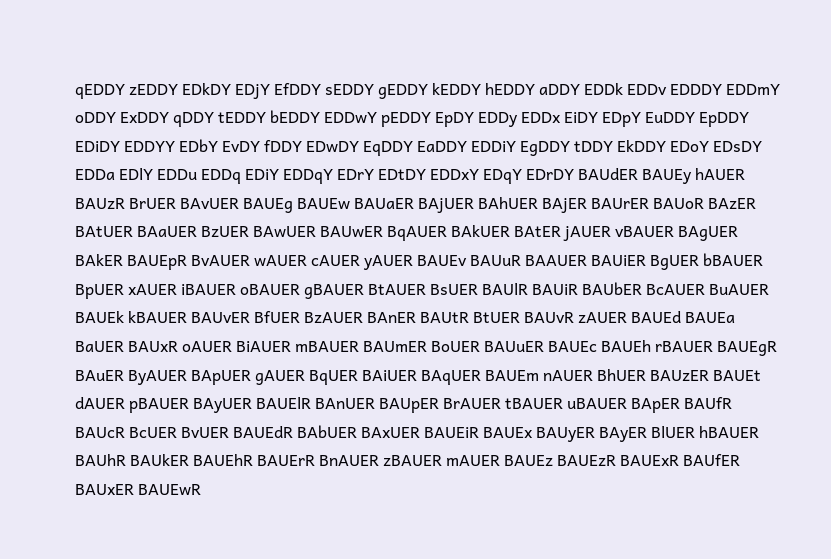qEDDY zEDDY EDkDY EDjY EfDDY sEDDY gEDDY kEDDY hEDDY aDDY EDDk EDDv EDDDY EDDmY oDDY ExDDY qDDY tEDDY bEDDY EDDwY pEDDY EpDY EDDy EDDx EiDY EDpY EuDDY EpDDY EDiDY EDDYY EDbY EvDY fDDY EDwDY EqDDY EaDDY EDDiY EgDDY tDDY EkDDY EDoY EDsDY EDDa EDlY EDDu EDDq EDiY EDDqY EDrY EDtDY EDDxY EDqY EDrDY BAUdER BAUEy hAUER BAUzR BrUER BAvUER BAUEg BAUEw BAUaER BAjUER BAhUER BAjER BAUrER BAUoR BAzER BAtUER BAaUER BzUER BAwUER BAUwER BqAUER BAkUER BAtER jAUER vBAUER BAgUER BAkER BAUEpR BvAUER wAUER cAUER yAUER BAUEv BAUuR BAAUER BAUiER BgUER bBAUER BpUER xAUER iBAUER oBAUER gBAUER BtAUER BsUER BAUlR BAUiR BAUbER BcAUER BuAUER BAUEk kBAUER BAUvER BfUER BzAUER BAnER BAUtR BtUER BAUvR zAUER BAUEd BAUEa BaUER BAUxR oAUER BiAUER mBAUER BAUmER BoUER BAUuER BAUEc BAUEh rBAUER BAUEgR BAuER ByAUER BApUER gAUER BqUER BAiUER BAqUER BAUEm nAUER BhUER BAUzER BAUEt dAUER pBAUER BAyUER BAUElR BAnUER BAUpER BrAUER tBAUER uBAUER BApER BAUfR BAUcR BcUER BvUER BAUEdR BAbUER BAxUER BAUEiR BAUEx BAUyER BAyER BlUER hBAUER BAUhR BAUkER BAUEhR BAUErR BnAUER zBAUER mAUER BAUEz BAUEzR BAUExR BAUfER BAUxER BAUEwR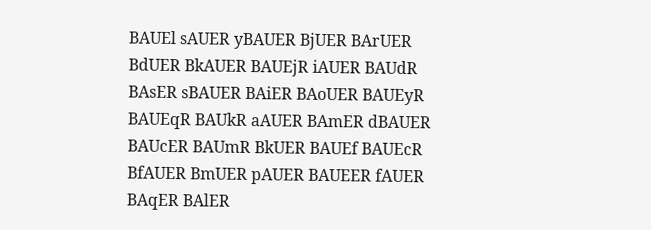BAUEl sAUER yBAUER BjUER BArUER BdUER BkAUER BAUEjR iAUER BAUdR BAsER sBAUER BAiER BAoUER BAUEyR BAUEqR BAUkR aAUER BAmER dBAUER BAUcER BAUmR BkUER BAUEf BAUEcR BfAUER BmUER pAUER BAUEER fAUER BAqER BAlER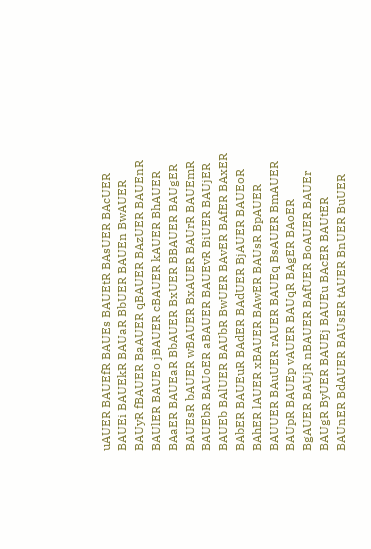uAUER BAUEfR BAUEs BAUEtR BAsUER BAcUER BAUEi BAUEkR BAUaR BbUER BAUEn BwAUER BAUyR fBAUER BaAUER qBAUER BAzUER BAUEnR BAUlER BAUEo jBAUER cBAUER kAUER BhAUER BAaER BAUEaR BbAUER BxUER BBAUER BAUgER BAUEsR bAUER wBAUER BxAUER BAUrR BAUEmR BAUEbR BAUoER aBAUER BAUEvR BiUER BAUjER BAUEb BAlUER BAUbR BwUER BAvER BAfER BAxER BAbER BAUEuR BAdER BAdUER BjAUER BAUEoR BAhER lAUER xBAUER BAwER BAUsR BpAUER BAUUER BAuUER rAUER BAUEq BsAUER BmAUER BAUpR BAUEp vAUER BAUqR BAgER BAoER BgAUER BAUjR nBAUER BAfUER BoAUER BAUEr BAUgR ByUER BAUEj BAUEu BAcER BAUtER BAUnER BdAUER BAUsER tAUER BnUER BuUER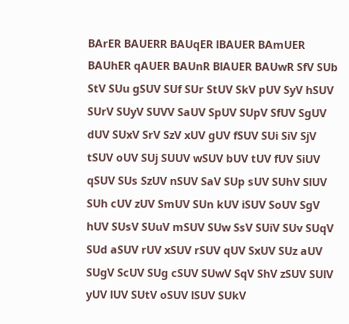BArER BAUERR BAUqER lBAUER BAmUER BAUhER qAUER BAUnR BlAUER BAUwR SfV SUb StV SUu gSUV SUf SUr StUV SkV pUV SyV hSUV SUrV SUyV SUVV SaUV SpUV SUpV SfUV SgUV dUV SUxV SrV SzV xUV gUV fSUV SUi SiV SjV tSUV oUV SUj SUUV wSUV bUV tUV fUV SiUV qSUV SUs SzUV nSUV SaV SUp sUV SUhV SlUV SUh cUV zUV SmUV SUn kUV iSUV SoUV SgV hUV SUsV SUuV mSUV SUw SsV SUiV SUv SUqV SUd aSUV rUV xSUV rSUV qUV SxUV SUz aUV SUgV ScUV SUg cSUV SUwV SqV ShV zSUV SUlV yUV lUV SUtV oSUV lSUV SUkV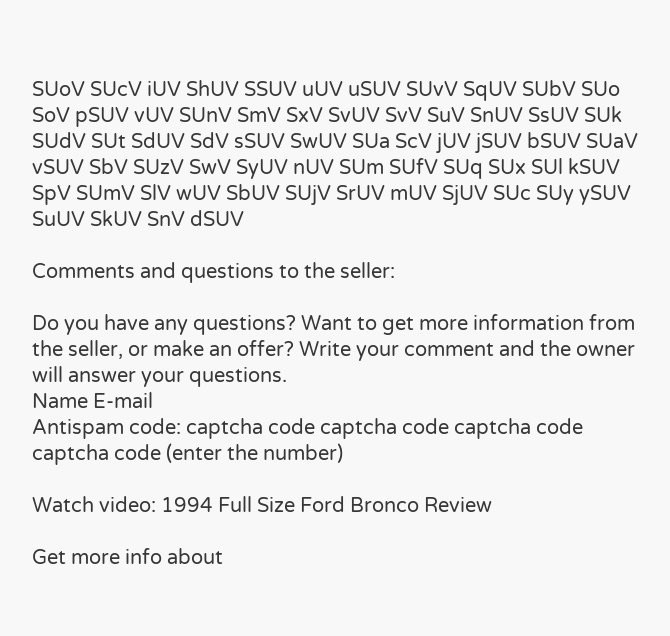SUoV SUcV iUV ShUV SSUV uUV uSUV SUvV SqUV SUbV SUo SoV pSUV vUV SUnV SmV SxV SvUV SvV SuV SnUV SsUV SUk SUdV SUt SdUV SdV sSUV SwUV SUa ScV jUV jSUV bSUV SUaV vSUV SbV SUzV SwV SyUV nUV SUm SUfV SUq SUx SUl kSUV SpV SUmV SlV wUV SbUV SUjV SrUV mUV SjUV SUc SUy ySUV SuUV SkUV SnV dSUV

Comments and questions to the seller:

Do you have any questions? Want to get more information from the seller, or make an offer? Write your comment and the owner will answer your questions.
Name E-mail
Antispam code: captcha code captcha code captcha code captcha code (enter the number)

Watch video: 1994 Full Size Ford Bronco Review

Get more info about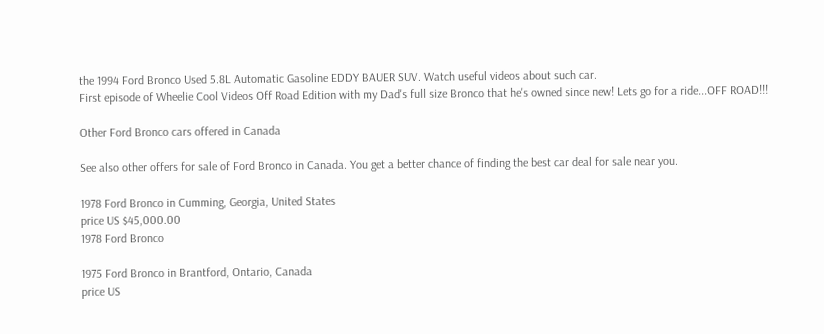the 1994 Ford Bronco Used 5.8L Automatic Gasoline EDDY BAUER SUV. Watch useful videos about such car.
First episode of Wheelie Cool Videos Off Road Edition with my Dad's full size Bronco that he's owned since new! Lets go for a ride...OFF ROAD!!!

Other Ford Bronco cars offered in Canada

See also other offers for sale of Ford Bronco in Canada. You get a better chance of finding the best car deal for sale near you.

1978 Ford Bronco in Cumming, Georgia, United States
price US $45,000.00
1978 Ford Bronco

1975 Ford Bronco in Brantford, Ontario, Canada
price US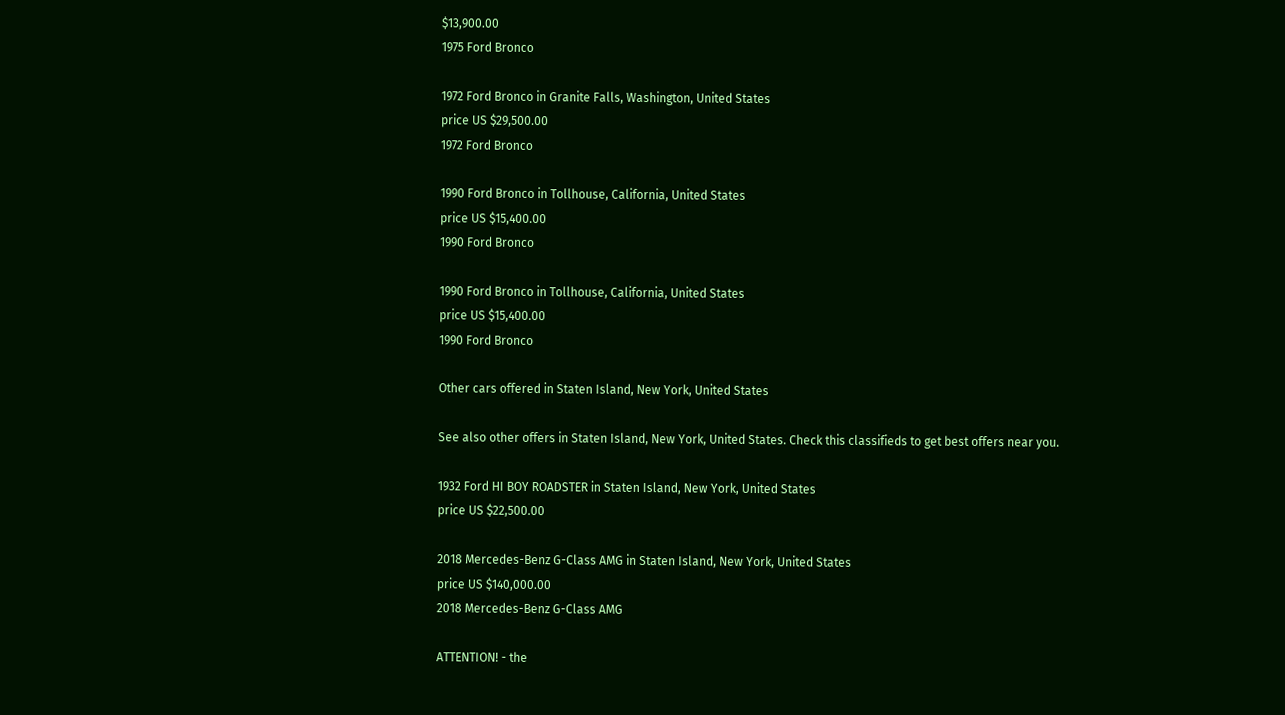$13,900.00
1975 Ford Bronco

1972 Ford Bronco in Granite Falls, Washington, United States
price US $29,500.00
1972 Ford Bronco

1990 Ford Bronco in Tollhouse, California, United States
price US $15,400.00
1990 Ford Bronco

1990 Ford Bronco in Tollhouse, California, United States
price US $15,400.00
1990 Ford Bronco

Other cars offered in Staten Island, New York, United States

See also other offers in Staten Island, New York, United States. Check this classifieds to get best offers near you.

1932 Ford HI BOY ROADSTER in Staten Island, New York, United States
price US $22,500.00

2018 Mercedes-Benz G-Class AMG in Staten Island, New York, United States
price US $140,000.00
2018 Mercedes-Benz G-Class AMG

ATTENTION! - the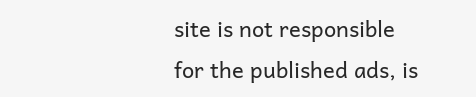site is not responsible for the published ads, is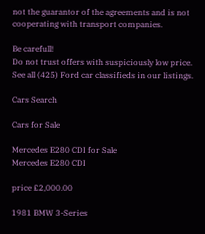not the guarantor of the agreements and is not cooperating with transport companies.

Be carefull!
Do not trust offers with suspiciously low price.
See all (425) Ford car classifieds in our listings.

Cars Search

Cars for Sale

Mercedes E280 CDI for Sale
Mercedes E280 CDI

price £2,000.00

1981 BMW 3-Series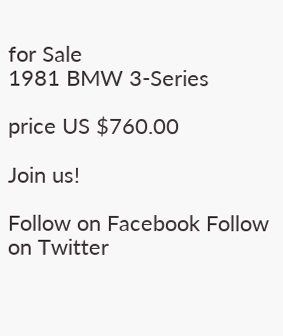for Sale
1981 BMW 3-Series

price US $760.00

Join us!

Follow on Facebook Follow on Twitter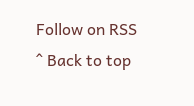Follow on RSS
^ Back to top